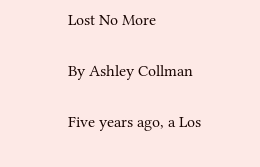Lost No More

By Ashley Collman

Five years ago, a Los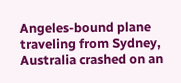Angeles-bound plane traveling from Sydney, Australia crashed on an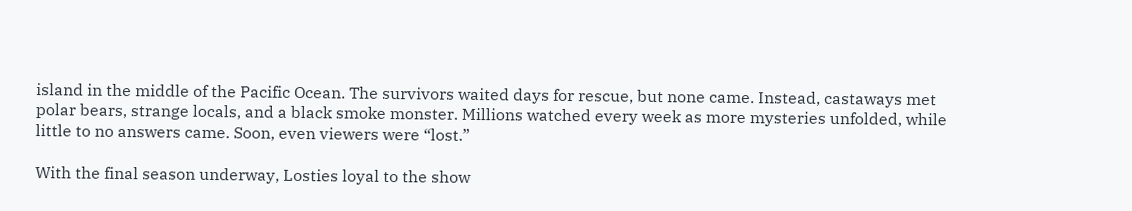island in the middle of the Pacific Ocean. The survivors waited days for rescue, but none came. Instead, castaways met polar bears, strange locals, and a black smoke monster. Millions watched every week as more mysteries unfolded, while little to no answers came. Soon, even viewers were “lost.”

With the final season underway, Losties loyal to the show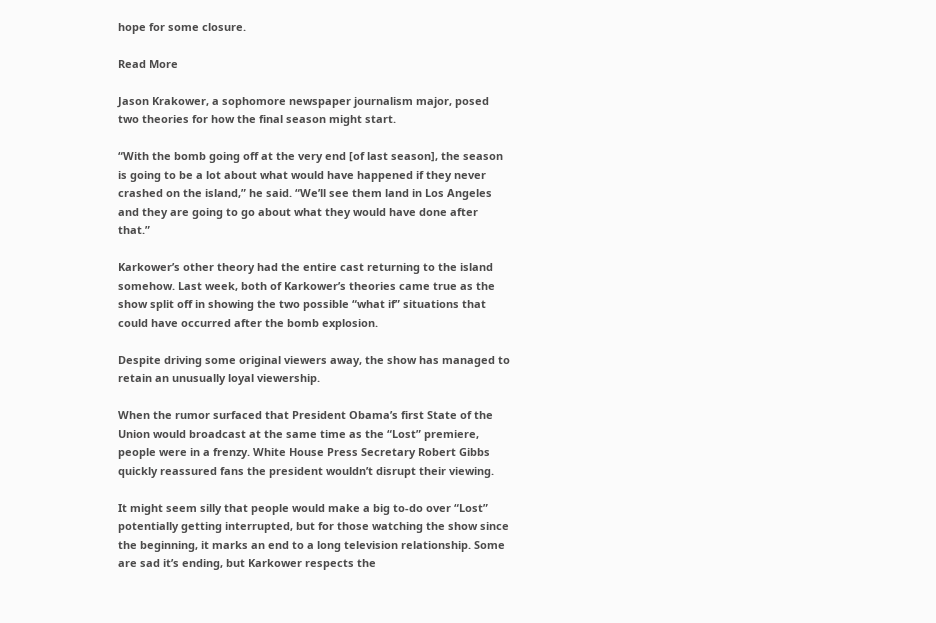hope for some closure.

Read More

Jason Krakower, a sophomore newspaper journalism major, posed two theories for how the final season might start.

“With the bomb going off at the very end [of last season], the season is going to be a lot about what would have happened if they never crashed on the island,” he said. “We’ll see them land in Los Angeles and they are going to go about what they would have done after that.”

Karkower’s other theory had the entire cast returning to the island somehow. Last week, both of Karkower’s theories came true as the show split off in showing the two possible “what if” situations that could have occurred after the bomb explosion.

Despite driving some original viewers away, the show has managed to retain an unusually loyal viewership.

When the rumor surfaced that President Obama’s first State of the Union would broadcast at the same time as the “Lost” premiere, people were in a frenzy. White House Press Secretary Robert Gibbs quickly reassured fans the president wouldn’t disrupt their viewing.

It might seem silly that people would make a big to-do over “Lost” potentially getting interrupted, but for those watching the show since the beginning, it marks an end to a long television relationship. Some are sad it’s ending, but Karkower respects the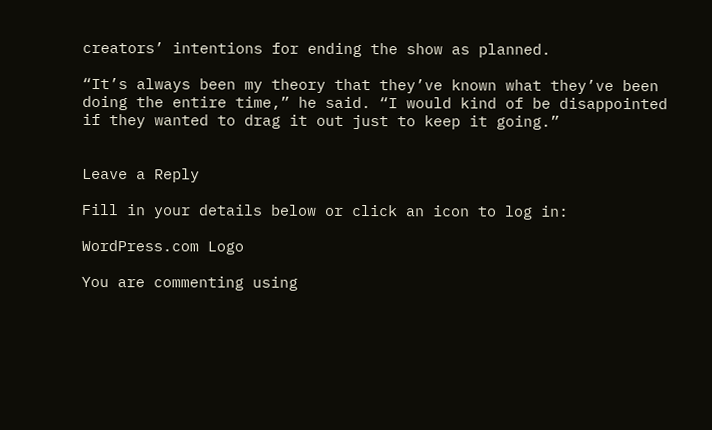creators’ intentions for ending the show as planned.

“It’s always been my theory that they’ve known what they’ve been doing the entire time,” he said. “I would kind of be disappointed if they wanted to drag it out just to keep it going.”


Leave a Reply

Fill in your details below or click an icon to log in:

WordPress.com Logo

You are commenting using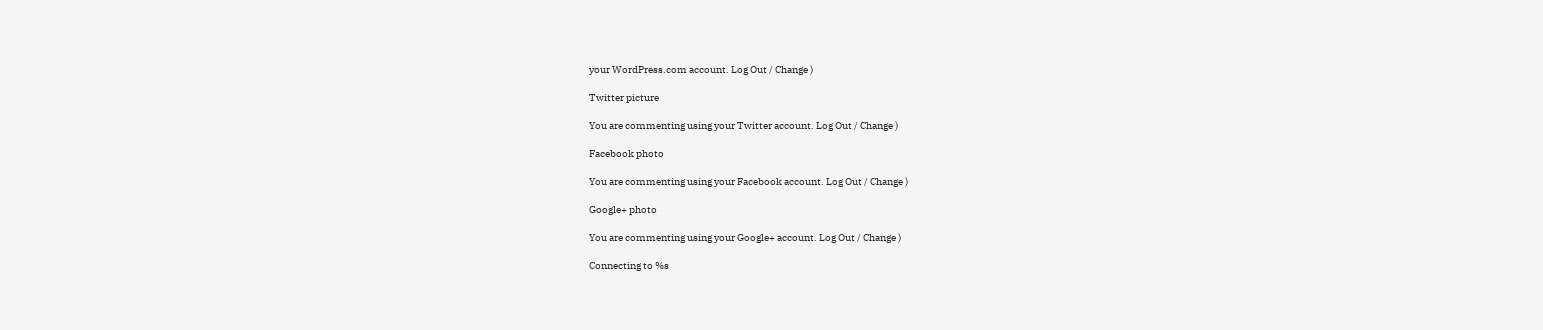your WordPress.com account. Log Out / Change )

Twitter picture

You are commenting using your Twitter account. Log Out / Change )

Facebook photo

You are commenting using your Facebook account. Log Out / Change )

Google+ photo

You are commenting using your Google+ account. Log Out / Change )

Connecting to %s